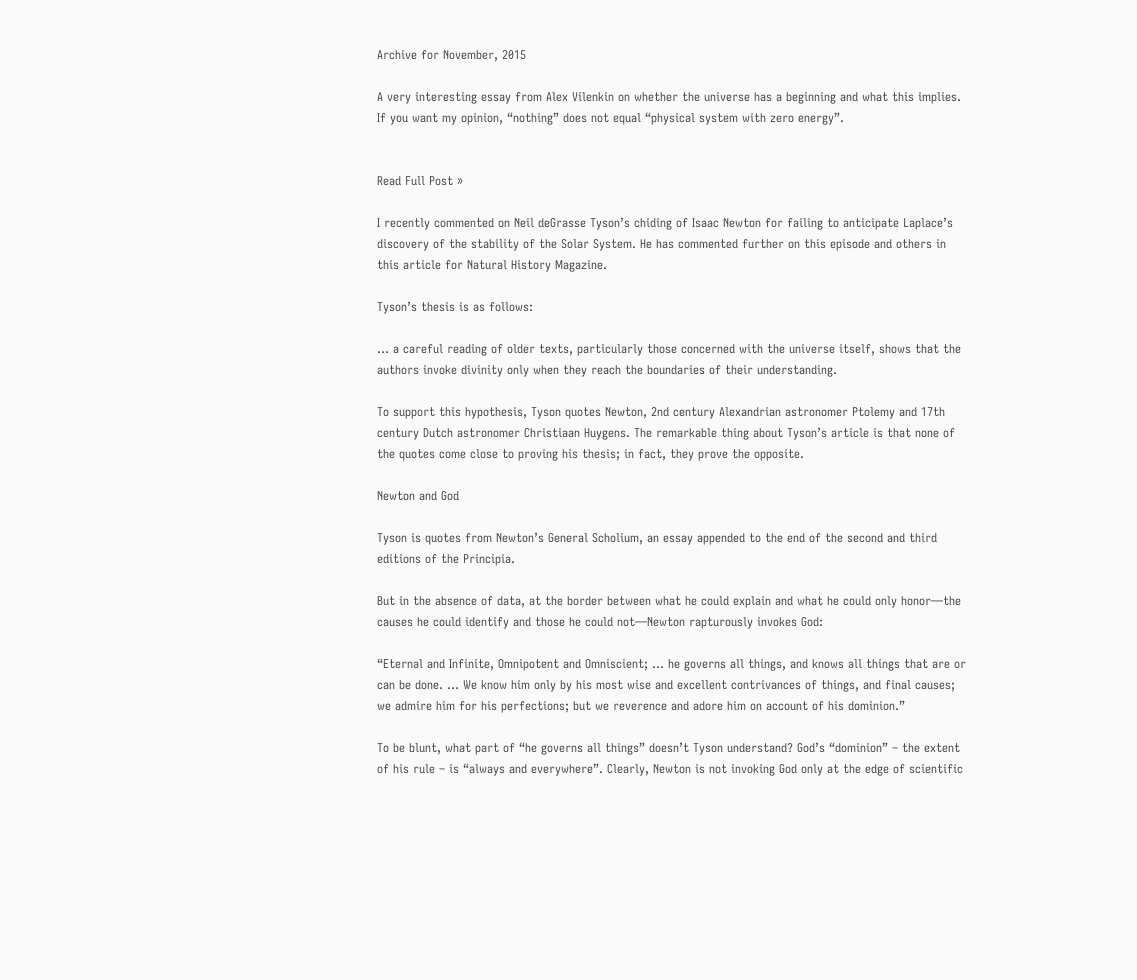Archive for November, 2015

A very interesting essay from Alex Vilenkin on whether the universe has a beginning and what this implies. If you want my opinion, “nothing” does not equal “physical system with zero energy”.


Read Full Post »

I recently commented on Neil deGrasse Tyson’s chiding of Isaac Newton for failing to anticipate Laplace’s discovery of the stability of the Solar System. He has commented further on this episode and others in this article for Natural History Magazine.

Tyson’s thesis is as follows:

… a careful reading of older texts, particularly those concerned with the universe itself, shows that the authors invoke divinity only when they reach the boundaries of their understanding.

To support this hypothesis, Tyson quotes Newton, 2nd century Alexandrian astronomer Ptolemy and 17th century Dutch astronomer Christiaan Huygens. The remarkable thing about Tyson’s article is that none of the quotes come close to proving his thesis; in fact, they prove the opposite.

Newton and God

Tyson is quotes from Newton’s General Scholium, an essay appended to the end of the second and third editions of the Principia.

But in the absence of data, at the border between what he could explain and what he could only honor—the causes he could identify and those he could not—Newton rapturously invokes God:

“Eternal and Infinite, Omnipotent and Omniscient; … he governs all things, and knows all things that are or can be done. … We know him only by his most wise and excellent contrivances of things, and final causes; we admire him for his perfections; but we reverence and adore him on account of his dominion.”

To be blunt, what part of “he governs all things” doesn’t Tyson understand? God’s “dominion” – the extent of his rule – is “always and everywhere”. Clearly, Newton is not invoking God only at the edge of scientific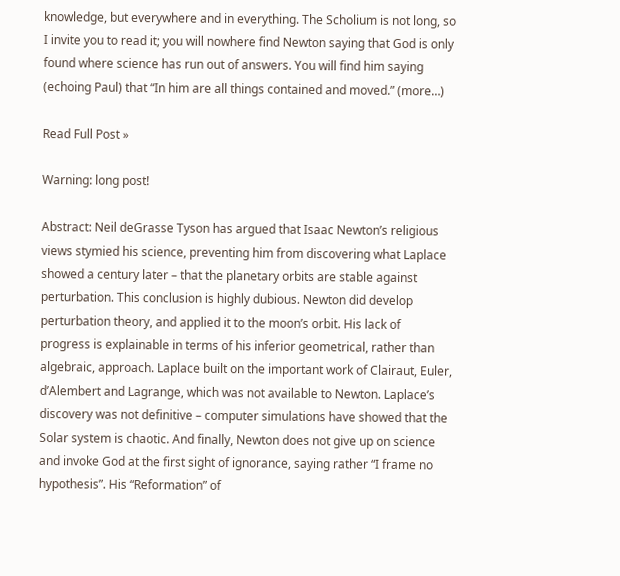knowledge, but everywhere and in everything. The Scholium is not long, so I invite you to read it; you will nowhere find Newton saying that God is only found where science has run out of answers. You will find him saying (echoing Paul) that “In him are all things contained and moved.” (more…)

Read Full Post »

Warning: long post!

Abstract: Neil deGrasse Tyson has argued that Isaac Newton’s religious views stymied his science, preventing him from discovering what Laplace showed a century later – that the planetary orbits are stable against perturbation. This conclusion is highly dubious. Newton did develop perturbation theory, and applied it to the moon’s orbit. His lack of progress is explainable in terms of his inferior geometrical, rather than algebraic, approach. Laplace built on the important work of Clairaut, Euler, d’Alembert and Lagrange, which was not available to Newton. Laplace’s discovery was not definitive – computer simulations have showed that the Solar system is chaotic. And finally, Newton does not give up on science and invoke God at the first sight of ignorance, saying rather “I frame no hypothesis”. His “Reformation” of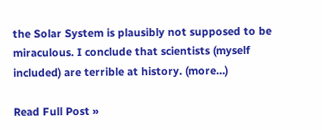the Solar System is plausibly not supposed to be miraculous. I conclude that scientists (myself included) are terrible at history. (more…)

Read Full Post »